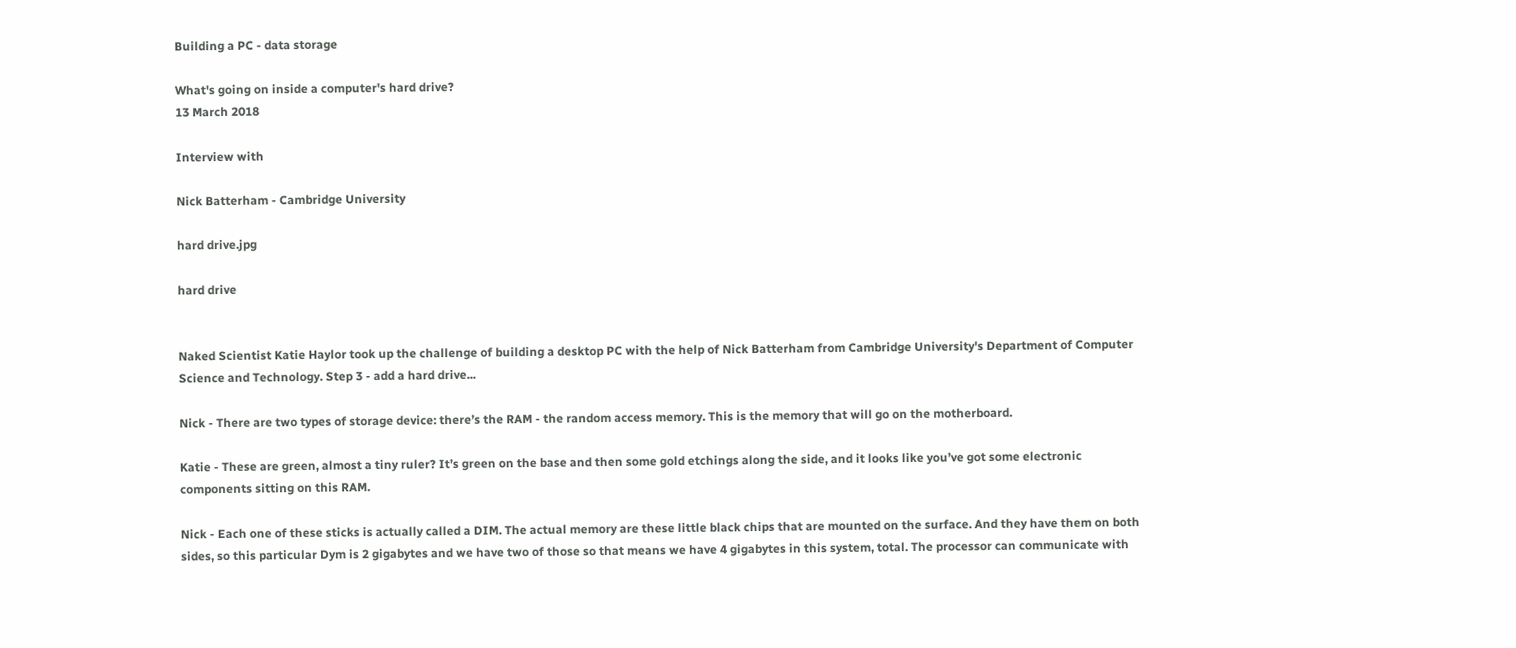Building a PC - data storage

What's going on inside a computer's hard drive?
13 March 2018

Interview with

Nick Batterham - Cambridge University

hard drive.jpg

hard drive


Naked Scientist Katie Haylor took up the challenge of building a desktop PC with the help of Nick Batterham from Cambridge University's Department of Computer Science and Technology. Step 3 - add a hard drive...

Nick - There are two types of storage device: there’s the RAM - the random access memory. This is the memory that will go on the motherboard.

Katie - These are green, almost a tiny ruler? It’s green on the base and then some gold etchings along the side, and it looks like you’ve got some electronic components sitting on this RAM.

Nick - Each one of these sticks is actually called a DIM. The actual memory are these little black chips that are mounted on the surface. And they have them on both sides, so this particular Dym is 2 gigabytes and we have two of those so that means we have 4 gigabytes in this system, total. The processor can communicate with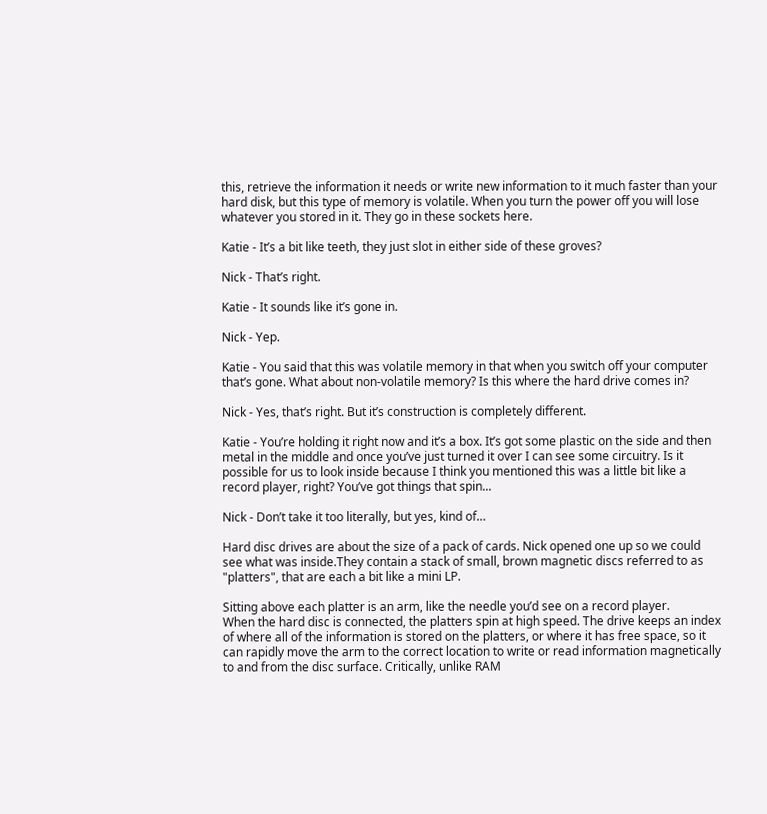this, retrieve the information it needs or write new information to it much faster than your hard disk, but this type of memory is volatile. When you turn the power off you will lose whatever you stored in it. They go in these sockets here.

Katie - It’s a bit like teeth, they just slot in either side of these groves?

Nick - That’s right.

Katie - It sounds like it’s gone in.

Nick - Yep.

Katie - You said that this was volatile memory in that when you switch off your computer that’s gone. What about non-volatile memory? Is this where the hard drive comes in?

Nick - Yes, that’s right. But it’s construction is completely different.

Katie - You’re holding it right now and it’s a box. It’s got some plastic on the side and then metal in the middle and once you’ve just turned it over I can see some circuitry. Is it possible for us to look inside because I think you mentioned this was a little bit like a record player, right? You’ve got things that spin...

Nick - Don’t take it too literally, but yes, kind of…

Hard disc drives are about the size of a pack of cards. Nick opened one up so we could see what was inside.They contain a stack of small, brown magnetic discs referred to as "platters", that are each a bit like a mini LP.

Sitting above each platter is an arm, like the needle you’d see on a record player.
When the hard disc is connected, the platters spin at high speed. The drive keeps an index of where all of the information is stored on the platters, or where it has free space, so it can rapidly move the arm to the correct location to write or read information magnetically to and from the disc surface. Critically, unlike RAM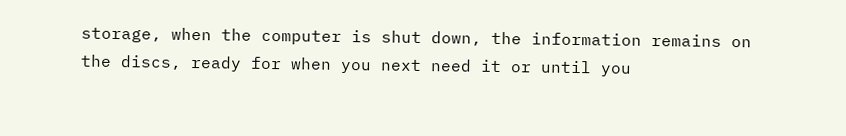storage, when the computer is shut down, the information remains on the discs, ready for when you next need it or until you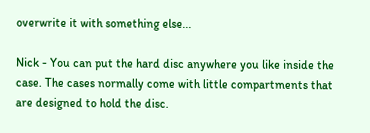overwrite it with something else...

Nick - You can put the hard disc anywhere you like inside the case. The cases normally come with little compartments that are designed to hold the disc.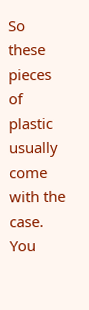So these pieces of plastic usually come with the case. You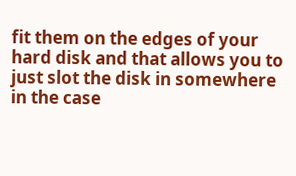fit them on the edges of your hard disk and that allows you to just slot the disk in somewhere in the case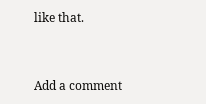like that.


Add a comment